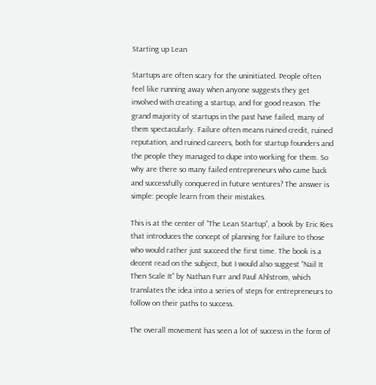Starting up Lean

Startups are often scary for the uninitiated. People often feel like running away when anyone suggests they get involved with creating a startup, and for good reason. The grand majority of startups in the past have failed, many of them spectacularly. Failure often means ruined credit, ruined reputation, and ruined careers, both for startup founders and the people they managed to dupe into working for them. So why are there so many failed entrepreneurs who came back and successfully conquered in future ventures? The answer is simple: people learn from their mistakes.

This is at the center of “The Lean Startup”, a book by Eric Ries that introduces the concept of planning for failure to those who would rather just succeed the first time. The book is a decent read on the subject, but I would also suggest “Nail It Then Scale It” by Nathan Furr and Paul Ahlstrom, which translates the idea into a series of steps for entrepreneurs to follow on their paths to success.

The overall movement has seen a lot of success in the form of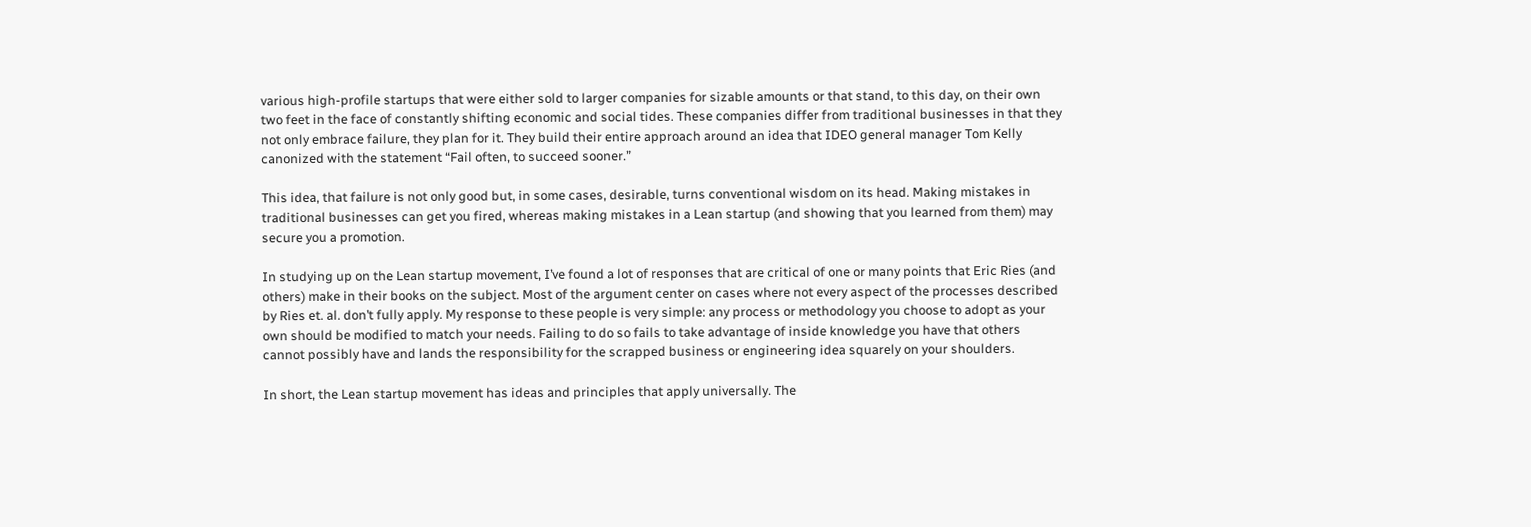various high-profile startups that were either sold to larger companies for sizable amounts or that stand, to this day, on their own two feet in the face of constantly shifting economic and social tides. These companies differ from traditional businesses in that they not only embrace failure, they plan for it. They build their entire approach around an idea that IDEO general manager Tom Kelly canonized with the statement “Fail often, to succeed sooner.”

This idea, that failure is not only good but, in some cases, desirable, turns conventional wisdom on its head. Making mistakes in traditional businesses can get you fired, whereas making mistakes in a Lean startup (and showing that you learned from them) may secure you a promotion.

In studying up on the Lean startup movement, I’ve found a lot of responses that are critical of one or many points that Eric Ries (and others) make in their books on the subject. Most of the argument center on cases where not every aspect of the processes described by Ries et. al. don’t fully apply. My response to these people is very simple: any process or methodology you choose to adopt as your own should be modified to match your needs. Failing to do so fails to take advantage of inside knowledge you have that others cannot possibly have and lands the responsibility for the scrapped business or engineering idea squarely on your shoulders.

In short, the Lean startup movement has ideas and principles that apply universally. The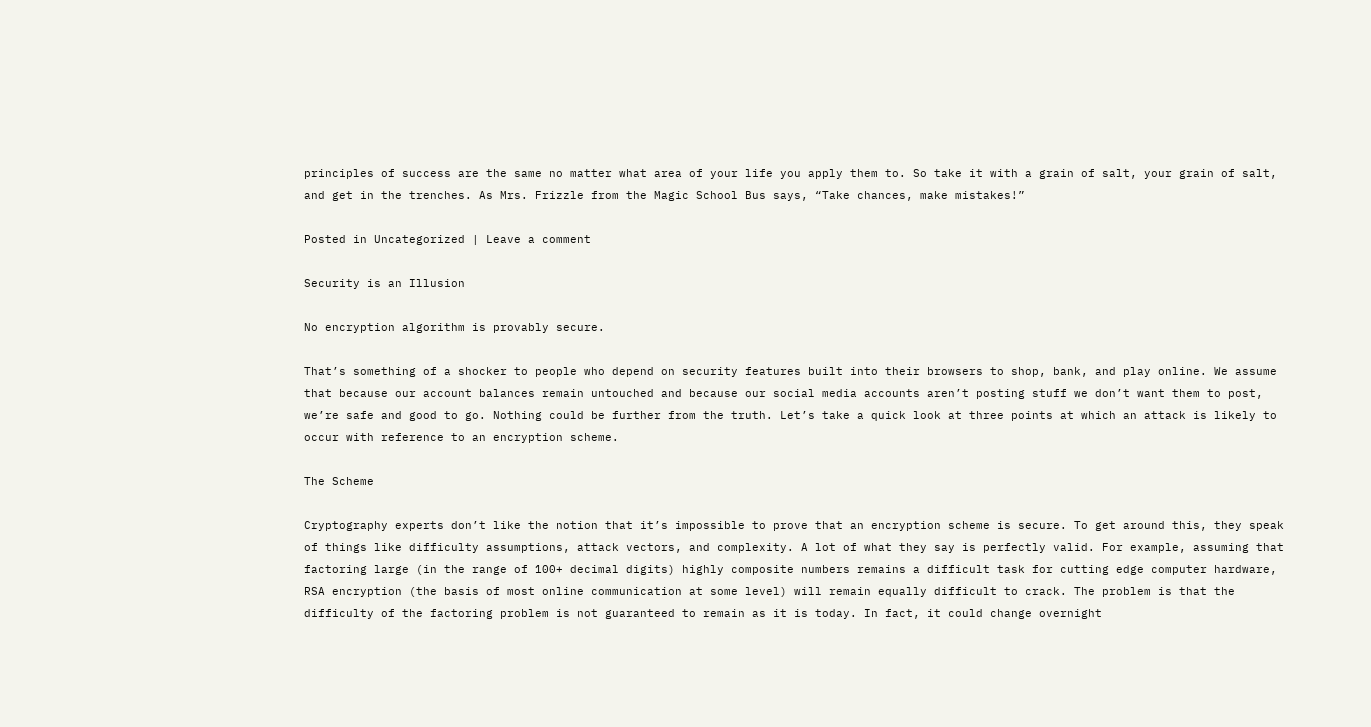principles of success are the same no matter what area of your life you apply them to. So take it with a grain of salt, your grain of salt, and get in the trenches. As Mrs. Frizzle from the Magic School Bus says, “Take chances, make mistakes!”

Posted in Uncategorized | Leave a comment

Security is an Illusion

No encryption algorithm is provably secure.

That’s something of a shocker to people who depend on security features built into their browsers to shop, bank, and play online. We assume that because our account balances remain untouched and because our social media accounts aren’t posting stuff we don’t want them to post, we’re safe and good to go. Nothing could be further from the truth. Let’s take a quick look at three points at which an attack is likely to occur with reference to an encryption scheme.

The Scheme

Cryptography experts don’t like the notion that it’s impossible to prove that an encryption scheme is secure. To get around this, they speak of things like difficulty assumptions, attack vectors, and complexity. A lot of what they say is perfectly valid. For example, assuming that factoring large (in the range of 100+ decimal digits) highly composite numbers remains a difficult task for cutting edge computer hardware, RSA encryption (the basis of most online communication at some level) will remain equally difficult to crack. The problem is that the difficulty of the factoring problem is not guaranteed to remain as it is today. In fact, it could change overnight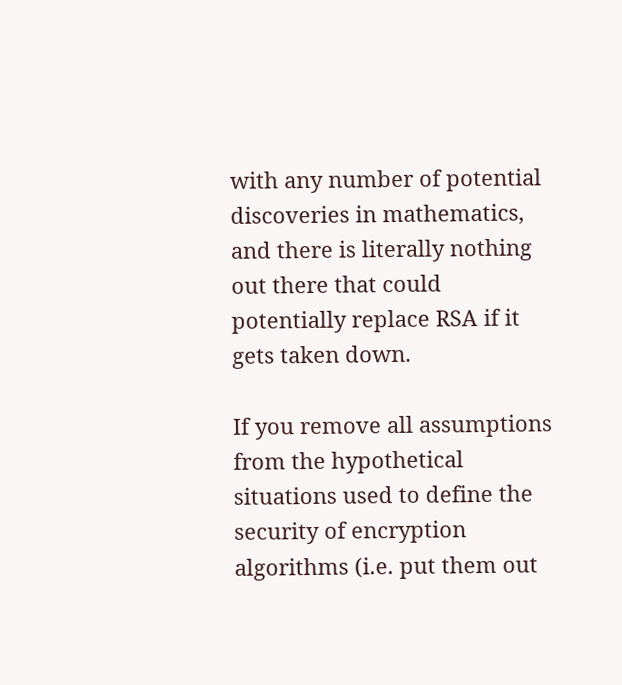with any number of potential discoveries in mathematics, and there is literally nothing out there that could potentially replace RSA if it gets taken down.

If you remove all assumptions from the hypothetical situations used to define the security of encryption algorithms (i.e. put them out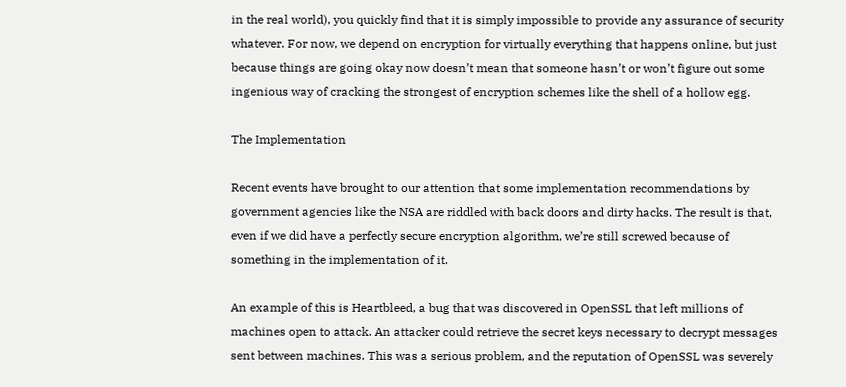in the real world), you quickly find that it is simply impossible to provide any assurance of security whatever. For now, we depend on encryption for virtually everything that happens online, but just because things are going okay now doesn’t mean that someone hasn’t or won’t figure out some ingenious way of cracking the strongest of encryption schemes like the shell of a hollow egg.

The Implementation

Recent events have brought to our attention that some implementation recommendations by government agencies like the NSA are riddled with back doors and dirty hacks. The result is that, even if we did have a perfectly secure encryption algorithm, we’re still screwed because of something in the implementation of it.

An example of this is Heartbleed, a bug that was discovered in OpenSSL that left millions of machines open to attack. An attacker could retrieve the secret keys necessary to decrypt messages sent between machines. This was a serious problem, and the reputation of OpenSSL was severely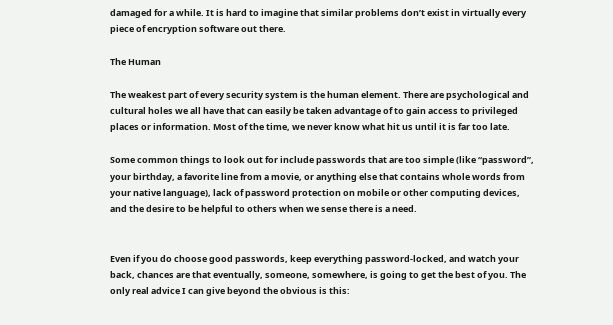damaged for a while. It is hard to imagine that similar problems don’t exist in virtually every piece of encryption software out there.

The Human

The weakest part of every security system is the human element. There are psychological and cultural holes we all have that can easily be taken advantage of to gain access to privileged places or information. Most of the time, we never know what hit us until it is far too late.

Some common things to look out for include passwords that are too simple (like “password”, your birthday, a favorite line from a movie, or anything else that contains whole words from your native language), lack of password protection on mobile or other computing devices, and the desire to be helpful to others when we sense there is a need.


Even if you do choose good passwords, keep everything password-locked, and watch your back, chances are that eventually, someone, somewhere, is going to get the best of you. The only real advice I can give beyond the obvious is this: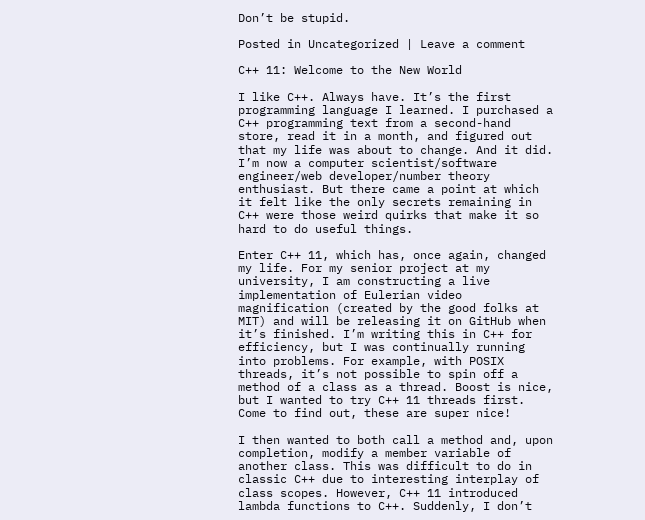Don’t be stupid.

Posted in Uncategorized | Leave a comment

C++ 11: Welcome to the New World

I like C++. Always have. It’s the first programming language I learned. I purchased a C++ programming text from a second-hand store, read it in a month, and figured out that my life was about to change. And it did. I’m now a computer scientist/software engineer/web developer/number theory enthusiast. But there came a point at which it felt like the only secrets remaining in C++ were those weird quirks that make it so hard to do useful things.

Enter C++ 11, which has, once again, changed my life. For my senior project at my university, I am constructing a live implementation of Eulerian video magnification (created by the good folks at MIT) and will be releasing it on GitHub when it’s finished. I’m writing this in C++ for efficiency, but I was continually running into problems. For example, with POSIX threads, it’s not possible to spin off a method of a class as a thread. Boost is nice, but I wanted to try C++ 11 threads first. Come to find out, these are super nice!

I then wanted to both call a method and, upon completion, modify a member variable of another class. This was difficult to do in classic C++ due to interesting interplay of class scopes. However, C++ 11 introduced lambda functions to C++. Suddenly, I don’t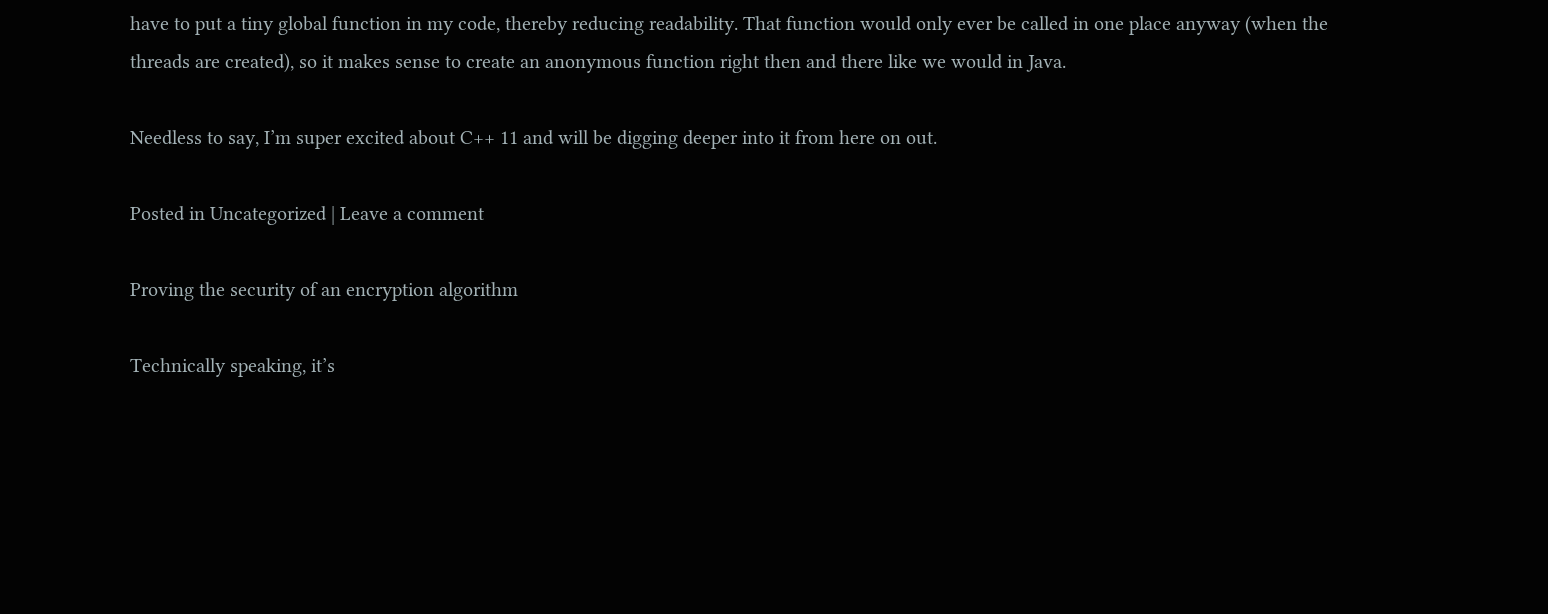have to put a tiny global function in my code, thereby reducing readability. That function would only ever be called in one place anyway (when the threads are created), so it makes sense to create an anonymous function right then and there like we would in Java.

Needless to say, I’m super excited about C++ 11 and will be digging deeper into it from here on out.

Posted in Uncategorized | Leave a comment

Proving the security of an encryption algorithm

Technically speaking, it’s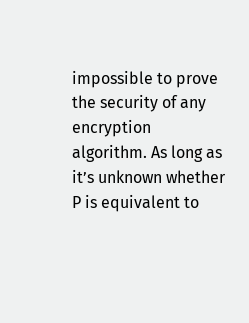impossible to prove the security of any encryption algorithm. As long as it’s unknown whether P is equivalent to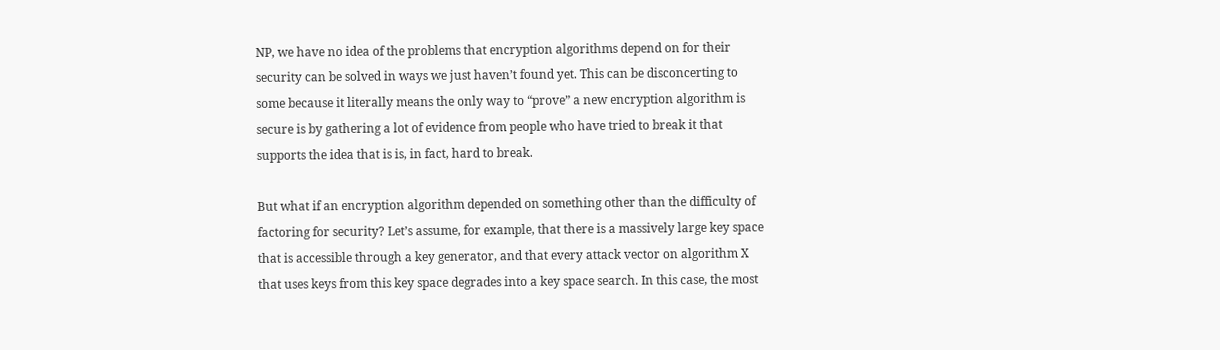NP, we have no idea of the problems that encryption algorithms depend on for their security can be solved in ways we just haven’t found yet. This can be disconcerting to some because it literally means the only way to “prove” a new encryption algorithm is secure is by gathering a lot of evidence from people who have tried to break it that supports the idea that is is, in fact, hard to break.

But what if an encryption algorithm depended on something other than the difficulty of factoring for security? Let’s assume, for example, that there is a massively large key space that is accessible through a key generator, and that every attack vector on algorithm X that uses keys from this key space degrades into a key space search. In this case, the most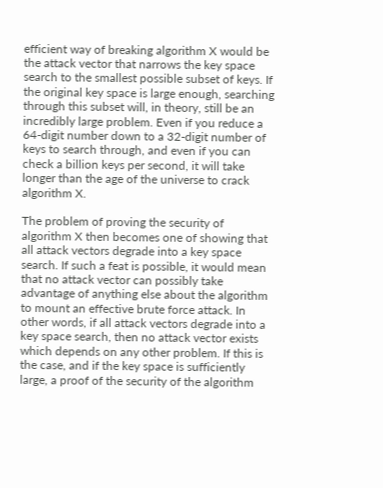efficient way of breaking algorithm X would be the attack vector that narrows the key space search to the smallest possible subset of keys. If the original key space is large enough, searching through this subset will, in theory, still be an incredibly large problem. Even if you reduce a 64-digit number down to a 32-digit number of keys to search through, and even if you can check a billion keys per second, it will take longer than the age of the universe to crack algorithm X.

The problem of proving the security of algorithm X then becomes one of showing that all attack vectors degrade into a key space search. If such a feat is possible, it would mean that no attack vector can possibly take advantage of anything else about the algorithm to mount an effective brute force attack. In other words, if all attack vectors degrade into a key space search, then no attack vector exists which depends on any other problem. If this is the case, and if the key space is sufficiently large, a proof of the security of the algorithm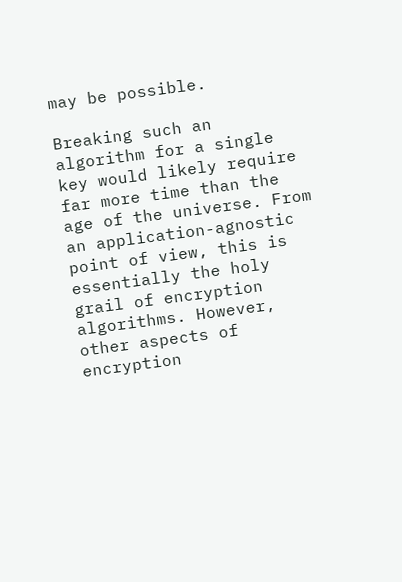may be possible.

Breaking such an algorithm for a single key would likely require far more time than the age of the universe. From an application-agnostic point of view, this is essentially the holy grail of encryption algorithms. However, other aspects of encryption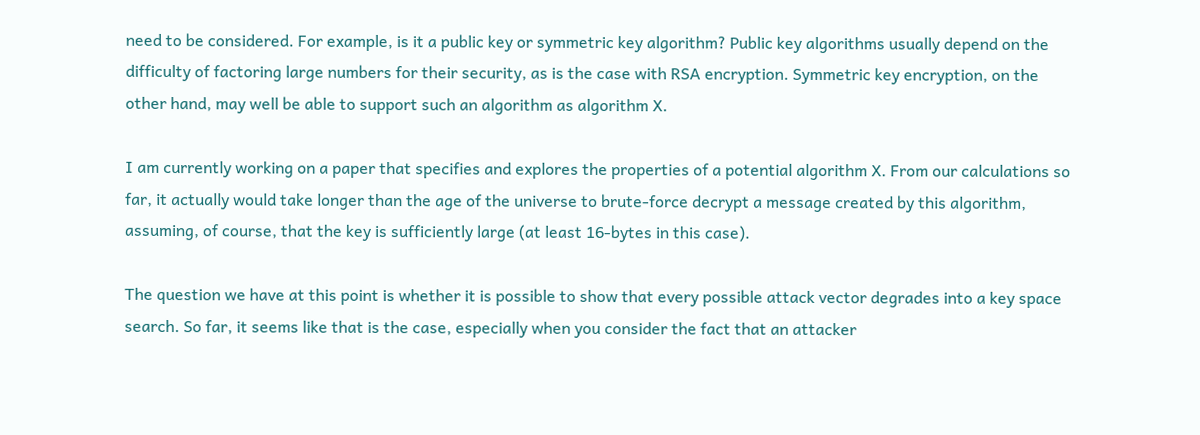need to be considered. For example, is it a public key or symmetric key algorithm? Public key algorithms usually depend on the difficulty of factoring large numbers for their security, as is the case with RSA encryption. Symmetric key encryption, on the other hand, may well be able to support such an algorithm as algorithm X.

I am currently working on a paper that specifies and explores the properties of a potential algorithm X. From our calculations so far, it actually would take longer than the age of the universe to brute-force decrypt a message created by this algorithm, assuming, of course, that the key is sufficiently large (at least 16-bytes in this case).

The question we have at this point is whether it is possible to show that every possible attack vector degrades into a key space search. So far, it seems like that is the case, especially when you consider the fact that an attacker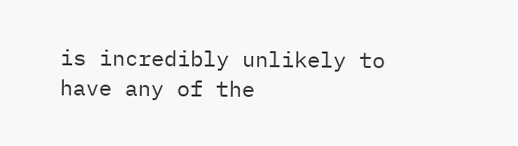is incredibly unlikely to have any of the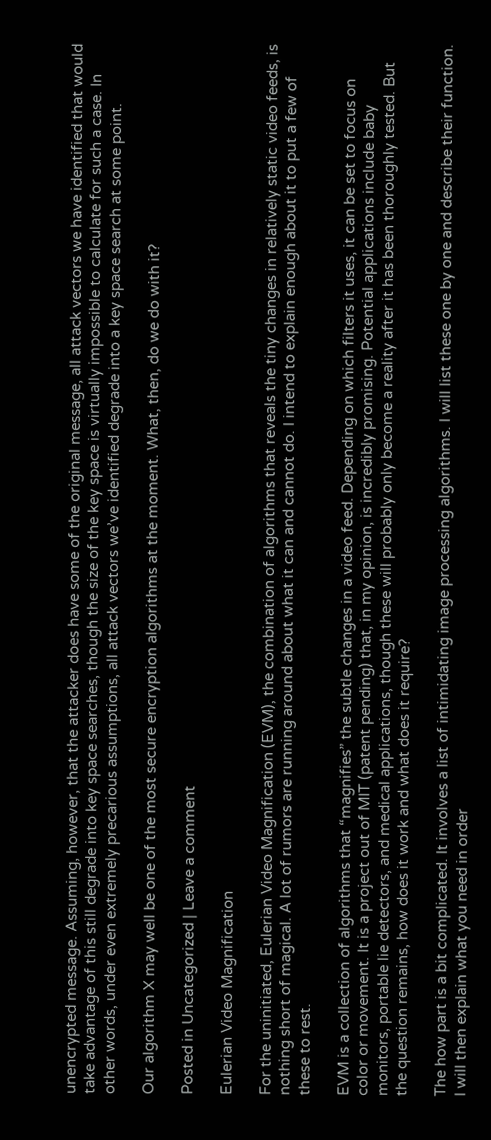unencrypted message. Assuming, however, that the attacker does have some of the original message, all attack vectors we have identified that would take advantage of this still degrade into key space searches, though the size of the key space is virtually impossible to calculate for such a case. In other words, under even extremely precarious assumptions, all attack vectors we’ve identified degrade into a key space search at some point.

Our algorithm X may well be one of the most secure encryption algorithms at the moment. What, then, do we do with it?

Posted in Uncategorized | Leave a comment

Eulerian Video Magnification

For the uninitiated, Eulerian Video Magnification (EVM), the combination of algorithms that reveals the tiny changes in relatively static video feeds, is nothing short of magical. A lot of rumors are running around about what it can and cannot do. I intend to explain enough about it to put a few of these to rest.

EVM is a collection of algorithms that “magnifies” the subtle changes in a video feed. Depending on which filters it uses, it can be set to focus on color or movement. It is a project out of MIT (patent pending) that, in my opinion, is incredibly promising. Potential applications include baby monitors, portable lie detectors, and medical applications, though these will probably only become a reality after it has been thoroughly tested. But the question remains, how does it work and what does it require?

The how part is a bit complicated. It involves a list of intimidating image processing algorithms. I will list these one by one and describe their function. I will then explain what you need in order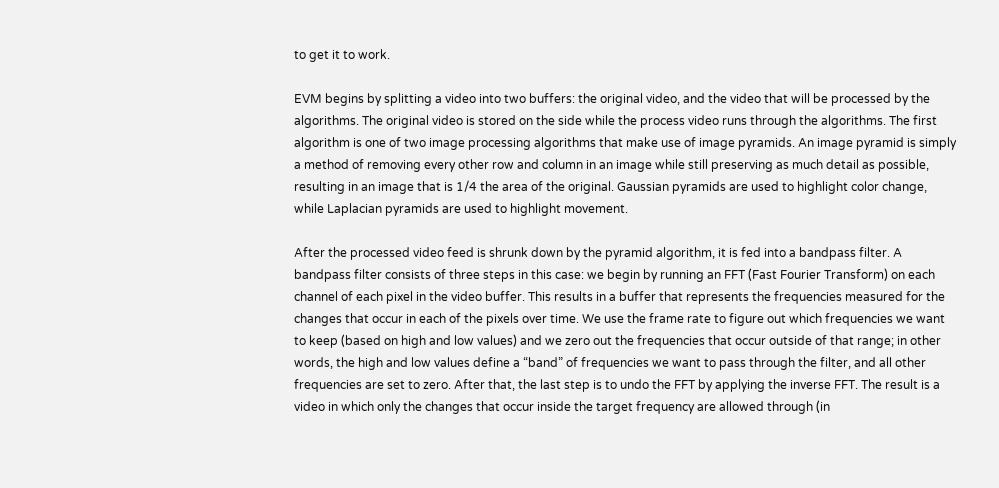to get it to work.

EVM begins by splitting a video into two buffers: the original video, and the video that will be processed by the algorithms. The original video is stored on the side while the process video runs through the algorithms. The first algorithm is one of two image processing algorithms that make use of image pyramids. An image pyramid is simply a method of removing every other row and column in an image while still preserving as much detail as possible, resulting in an image that is 1/4 the area of the original. Gaussian pyramids are used to highlight color change, while Laplacian pyramids are used to highlight movement.

After the processed video feed is shrunk down by the pyramid algorithm, it is fed into a bandpass filter. A bandpass filter consists of three steps in this case: we begin by running an FFT (Fast Fourier Transform) on each channel of each pixel in the video buffer. This results in a buffer that represents the frequencies measured for the changes that occur in each of the pixels over time. We use the frame rate to figure out which frequencies we want to keep (based on high and low values) and we zero out the frequencies that occur outside of that range; in other words, the high and low values define a “band” of frequencies we want to pass through the filter, and all other frequencies are set to zero. After that, the last step is to undo the FFT by applying the inverse FFT. The result is a video in which only the changes that occur inside the target frequency are allowed through (in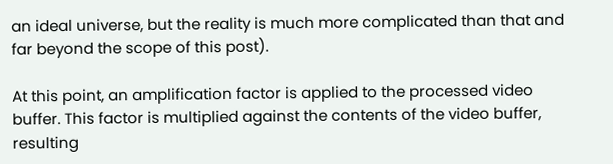an ideal universe, but the reality is much more complicated than that and far beyond the scope of this post).

At this point, an amplification factor is applied to the processed video buffer. This factor is multiplied against the contents of the video buffer, resulting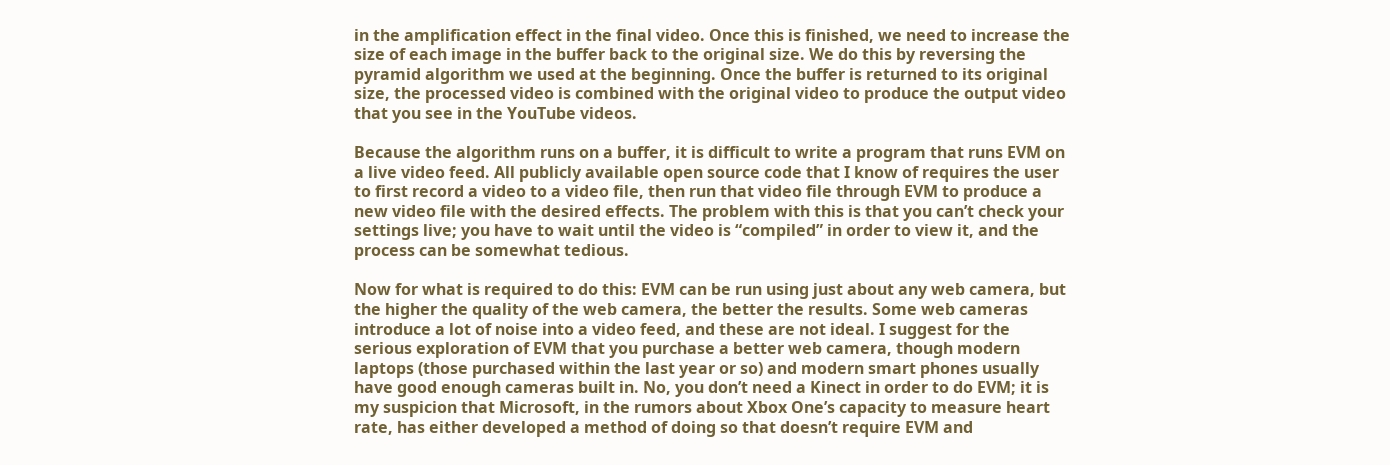in the amplification effect in the final video. Once this is finished, we need to increase the size of each image in the buffer back to the original size. We do this by reversing the pyramid algorithm we used at the beginning. Once the buffer is returned to its original size, the processed video is combined with the original video to produce the output video that you see in the YouTube videos.

Because the algorithm runs on a buffer, it is difficult to write a program that runs EVM on a live video feed. All publicly available open source code that I know of requires the user to first record a video to a video file, then run that video file through EVM to produce a new video file with the desired effects. The problem with this is that you can’t check your settings live; you have to wait until the video is “compiled” in order to view it, and the process can be somewhat tedious.

Now for what is required to do this: EVM can be run using just about any web camera, but the higher the quality of the web camera, the better the results. Some web cameras introduce a lot of noise into a video feed, and these are not ideal. I suggest for the serious exploration of EVM that you purchase a better web camera, though modern laptops (those purchased within the last year or so) and modern smart phones usually have good enough cameras built in. No, you don’t need a Kinect in order to do EVM; it is my suspicion that Microsoft, in the rumors about Xbox One’s capacity to measure heart rate, has either developed a method of doing so that doesn’t require EVM and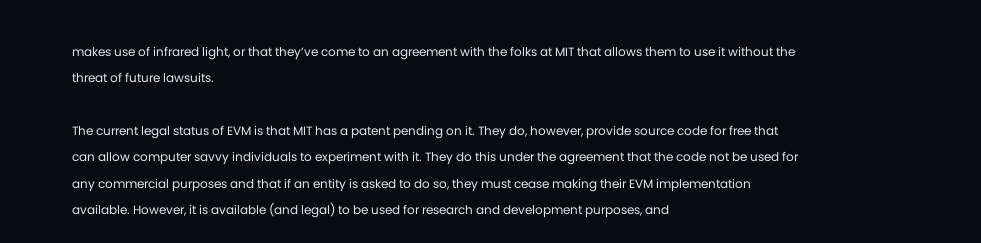makes use of infrared light, or that they’ve come to an agreement with the folks at MIT that allows them to use it without the threat of future lawsuits.

The current legal status of EVM is that MIT has a patent pending on it. They do, however, provide source code for free that can allow computer savvy individuals to experiment with it. They do this under the agreement that the code not be used for any commercial purposes and that if an entity is asked to do so, they must cease making their EVM implementation available. However, it is available (and legal) to be used for research and development purposes, and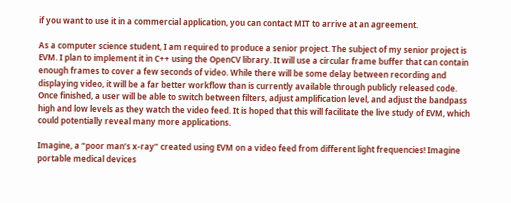if you want to use it in a commercial application, you can contact MIT to arrive at an agreement.

As a computer science student, I am required to produce a senior project. The subject of my senior project is EVM. I plan to implement it in C++ using the OpenCV library. It will use a circular frame buffer that can contain enough frames to cover a few seconds of video. While there will be some delay between recording and displaying video, it will be a far better workflow than is currently available through publicly released code. Once finished, a user will be able to switch between filters, adjust amplification level, and adjust the bandpass high and low levels as they watch the video feed. It is hoped that this will facilitate the live study of EVM, which could potentially reveal many more applications.

Imagine, a “poor man’s x-ray” created using EVM on a video feed from different light frequencies! Imagine portable medical devices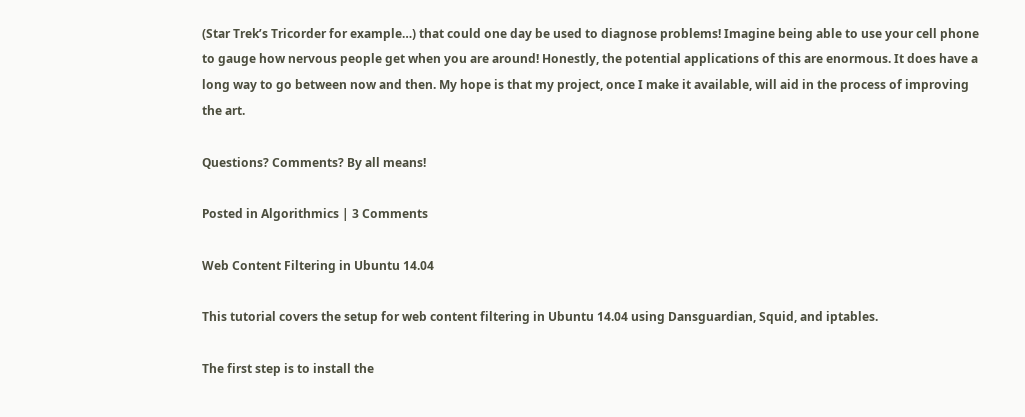(Star Trek’s Tricorder for example…) that could one day be used to diagnose problems! Imagine being able to use your cell phone to gauge how nervous people get when you are around! Honestly, the potential applications of this are enormous. It does have a long way to go between now and then. My hope is that my project, once I make it available, will aid in the process of improving the art.

Questions? Comments? By all means!

Posted in Algorithmics | 3 Comments

Web Content Filtering in Ubuntu 14.04

This tutorial covers the setup for web content filtering in Ubuntu 14.04 using Dansguardian, Squid, and iptables.

The first step is to install the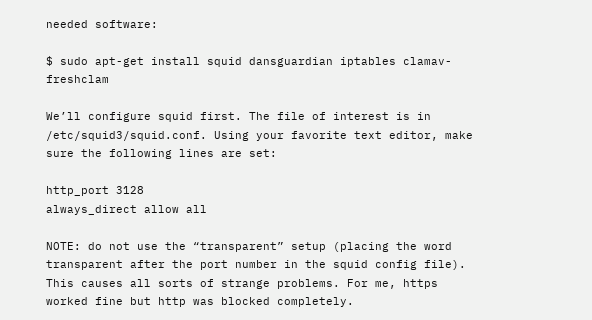needed software:

$ sudo apt-get install squid dansguardian iptables clamav-freshclam

We’ll configure squid first. The file of interest is in /etc/squid3/squid.conf. Using your favorite text editor, make sure the following lines are set:

http_port 3128
always_direct allow all

NOTE: do not use the “transparent” setup (placing the word transparent after the port number in the squid config file). This causes all sorts of strange problems. For me, https worked fine but http was blocked completely.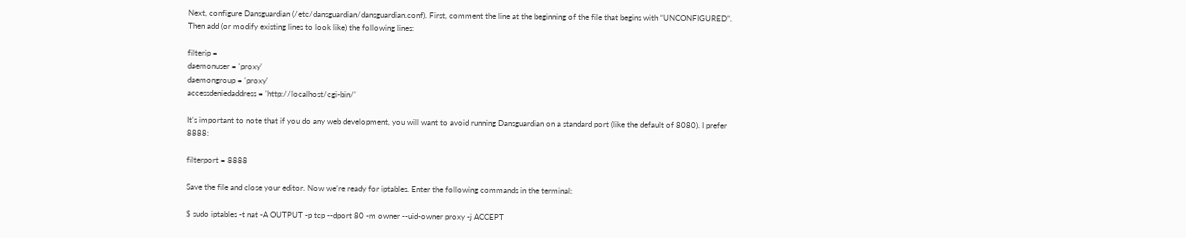Next, configure Dansguardian (/etc/dansguardian/dansguardian.conf). First, comment the line at the beginning of the file that begins with “UNCONFIGURED”. Then add (or modify existing lines to look like) the following lines:

filterip =
daemonuser = 'proxy'
daemongroup = 'proxy'
accessdeniedaddress = 'http://localhost/cgi-bin/'

It’s important to note that if you do any web development, you will want to avoid running Dansguardian on a standard port (like the default of 8080). I prefer 8888:

filterport = 8888

Save the file and close your editor. Now we’re ready for iptables. Enter the following commands in the terminal:

$ sudo iptables -t nat -A OUTPUT -p tcp --dport 80 -m owner --uid-owner proxy -j ACCEPT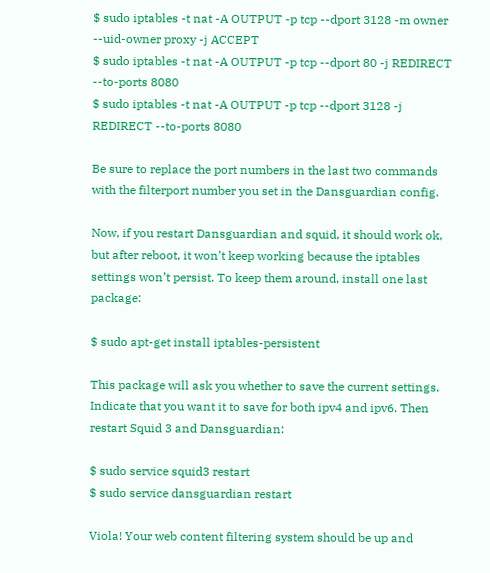$ sudo iptables -t nat -A OUTPUT -p tcp --dport 3128 -m owner --uid-owner proxy -j ACCEPT
$ sudo iptables -t nat -A OUTPUT -p tcp --dport 80 -j REDIRECT --to-ports 8080
$ sudo iptables -t nat -A OUTPUT -p tcp --dport 3128 -j REDIRECT --to-ports 8080

Be sure to replace the port numbers in the last two commands with the filterport number you set in the Dansguardian config.

Now, if you restart Dansguardian and squid, it should work ok, but after reboot, it won’t keep working because the iptables settings won’t persist. To keep them around, install one last package:

$ sudo apt-get install iptables-persistent

This package will ask you whether to save the current settings. Indicate that you want it to save for both ipv4 and ipv6. Then restart Squid 3 and Dansguardian:

$ sudo service squid3 restart
$ sudo service dansguardian restart

Viola! Your web content filtering system should be up and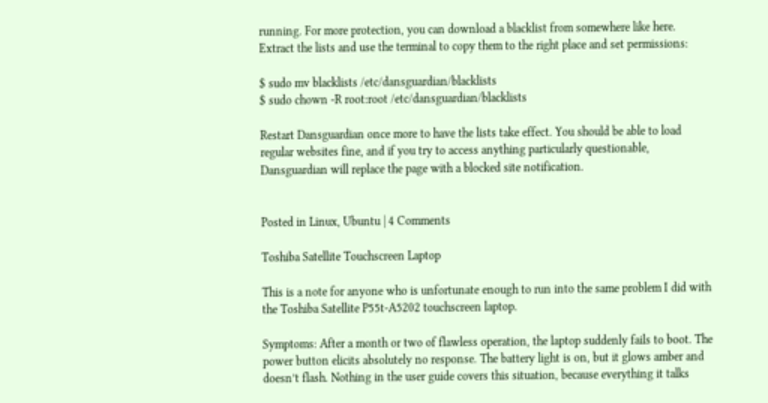running. For more protection, you can download a blacklist from somewhere like here. Extract the lists and use the terminal to copy them to the right place and set permissions:

$ sudo mv blacklists /etc/dansguardian/blacklists
$ sudo chown -R root:root /etc/dansguardian/blacklists

Restart Dansguardian once more to have the lists take effect. You should be able to load regular websites fine, and if you try to access anything particularly questionable, Dansguardian will replace the page with a blocked site notification.


Posted in Linux, Ubuntu | 4 Comments

Toshiba Satellite Touchscreen Laptop

This is a note for anyone who is unfortunate enough to run into the same problem I did with the Toshiba Satellite P55t-A5202 touchscreen laptop.

Symptoms: After a month or two of flawless operation, the laptop suddenly fails to boot. The power button elicits absolutely no response. The battery light is on, but it glows amber and doesn’t flash. Nothing in the user guide covers this situation, because everything it talks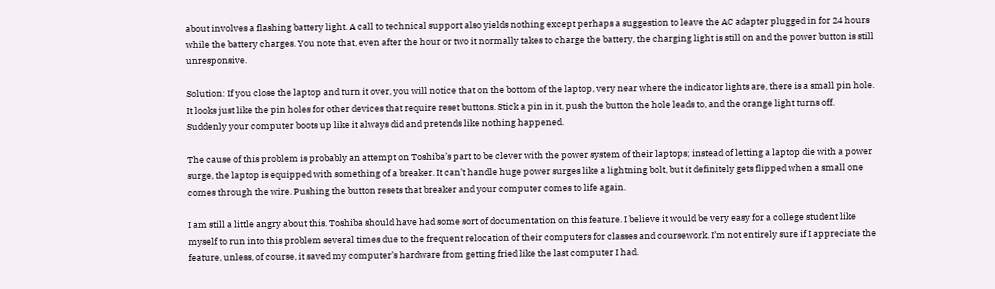about involves a flashing battery light. A call to technical support also yields nothing except perhaps a suggestion to leave the AC adapter plugged in for 24 hours while the battery charges. You note that, even after the hour or two it normally takes to charge the battery, the charging light is still on and the power button is still unresponsive.

Solution: If you close the laptop and turn it over, you will notice that on the bottom of the laptop, very near where the indicator lights are, there is a small pin hole. It looks just like the pin holes for other devices that require reset buttons. Stick a pin in it, push the button the hole leads to, and the orange light turns off. Suddenly your computer boots up like it always did and pretends like nothing happened.

The cause of this problem is probably an attempt on Toshiba’s part to be clever with the power system of their laptops; instead of letting a laptop die with a power surge, the laptop is equipped with something of a breaker. It can’t handle huge power surges like a lightning bolt, but it definitely gets flipped when a small one comes through the wire. Pushing the button resets that breaker and your computer comes to life again.

I am still a little angry about this. Toshiba should have had some sort of documentation on this feature. I believe it would be very easy for a college student like myself to run into this problem several times due to the frequent relocation of their computers for classes and coursework. I’m not entirely sure if I appreciate the feature, unless, of course, it saved my computer’s hardware from getting fried like the last computer I had.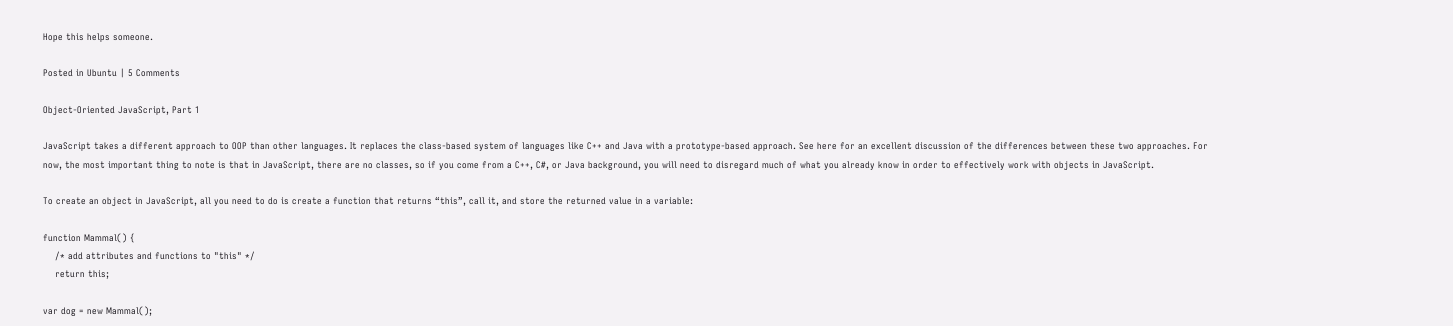Hope this helps someone.

Posted in Ubuntu | 5 Comments

Object-Oriented JavaScript, Part 1

JavaScript takes a different approach to OOP than other languages. It replaces the class-based system of languages like C++ and Java with a prototype-based approach. See here for an excellent discussion of the differences between these two approaches. For now, the most important thing to note is that in JavaScript, there are no classes, so if you come from a C++, C#, or Java background, you will need to disregard much of what you already know in order to effectively work with objects in JavaScript.

To create an object in JavaScript, all you need to do is create a function that returns “this”, call it, and store the returned value in a variable:

function Mammal() {
    /* add attributes and functions to "this" */
    return this;

var dog = new Mammal();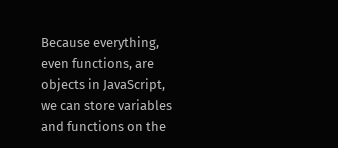Because everything, even functions, are objects in JavaScript, we can store variables and functions on the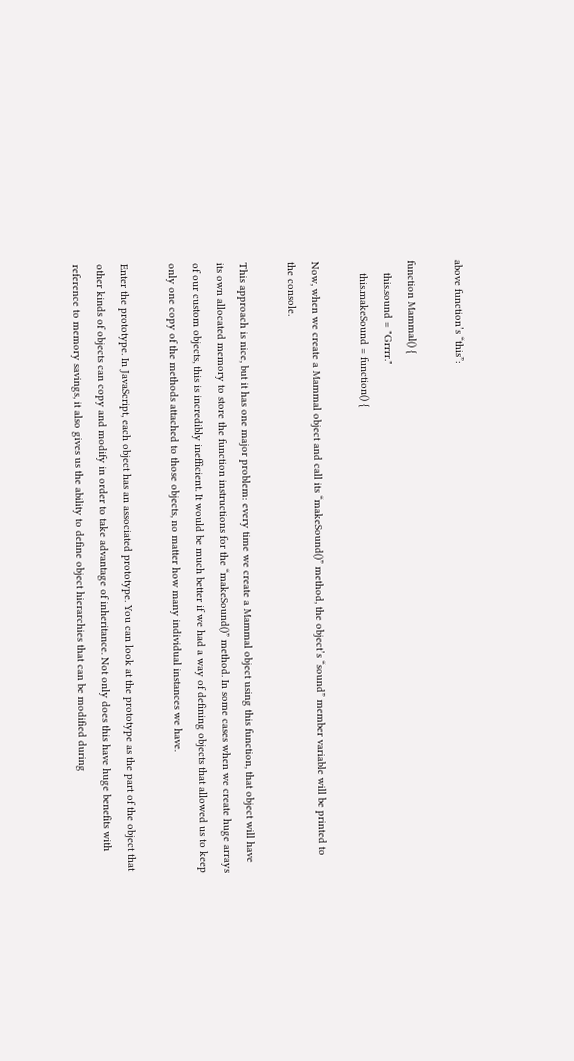above function’s “this”:

function Mammal() {
    this.sound = "Grrrr."
    this.makeSound = function() {

Now, when we create a Mammal object and call its “makeSound()” method, the object’s “sound” member variable will be printed to the console.

This approach is nice, but it has one major problem: every time we create a Mammal object using this function, that object will have its own allocated memory to store the function instructions for the “makeSound()” method. In some cases when we create huge arrays of our custom objects, this is incredibly inefficient. It would be much better if we had a way of defining objects that allowed us to keep only one copy of the methods attached to those objects, no matter how many individual instances we have.

Enter the prototype. In JavaScript, each object has an associated prototype. You can look at the prototype as the part of the object that other kinds of objects can copy and modify in order to take advantage of inheritance. Not only does this have huge benefits with reference to memory savings, it also gives us the ability to define object hierarchies that can be modified during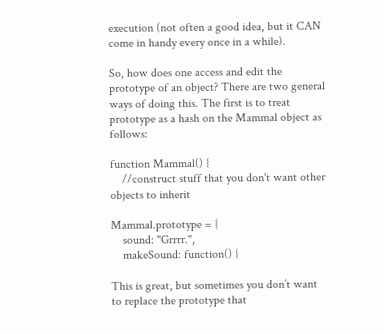execution (not often a good idea, but it CAN come in handy every once in a while).

So, how does one access and edit the prototype of an object? There are two general ways of doing this. The first is to treat prototype as a hash on the Mammal object as follows:

function Mammal() {
    //construct stuff that you don't want other objects to inherit

Mammal.prototype = {
    sound: "Grrrr.",
    makeSound: function() {

This is great, but sometimes you don’t want to replace the prototype that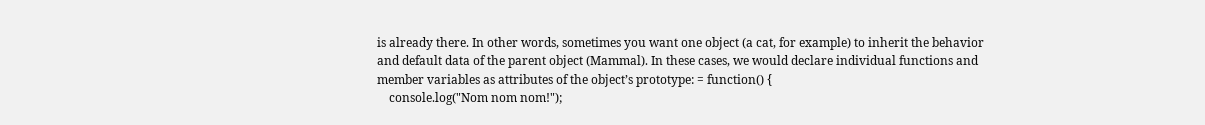is already there. In other words, sometimes you want one object (a cat, for example) to inherit the behavior and default data of the parent object (Mammal). In these cases, we would declare individual functions and member variables as attributes of the object’s prototype: = function() {
    console.log("Nom nom nom!");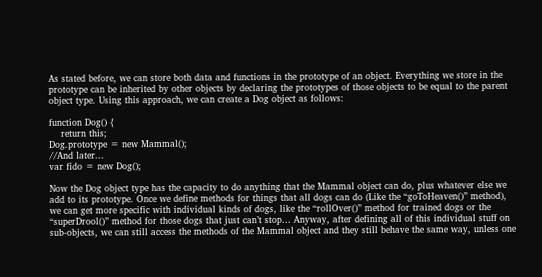As stated before, we can store both data and functions in the prototype of an object. Everything we store in the prototype can be inherited by other objects by declaring the prototypes of those objects to be equal to the parent object type. Using this approach, we can create a Dog object as follows:

function Dog() {
    return this;
Dog.prototype = new Mammal();
//And later...
var fido = new Dog();

Now the Dog object type has the capacity to do anything that the Mammal object can do, plus whatever else we add to its prototype. Once we define methods for things that all dogs can do (Like the “goToHeaven()” method), we can get more specific with individual kinds of dogs, like the “rollOver()” method for trained dogs or the “superDrool()” method for those dogs that just can’t stop… Anyway, after defining all of this individual stuff on sub-objects, we can still access the methods of the Mammal object and they still behave the same way, unless one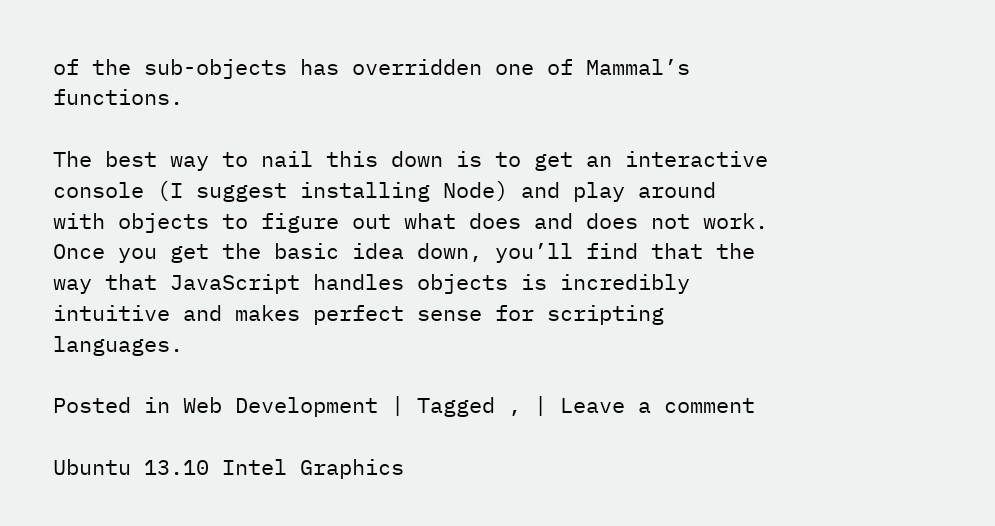of the sub-objects has overridden one of Mammal’s functions.

The best way to nail this down is to get an interactive console (I suggest installing Node) and play around with objects to figure out what does and does not work. Once you get the basic idea down, you’ll find that the way that JavaScript handles objects is incredibly intuitive and makes perfect sense for scripting languages.

Posted in Web Development | Tagged , | Leave a comment

Ubuntu 13.10 Intel Graphics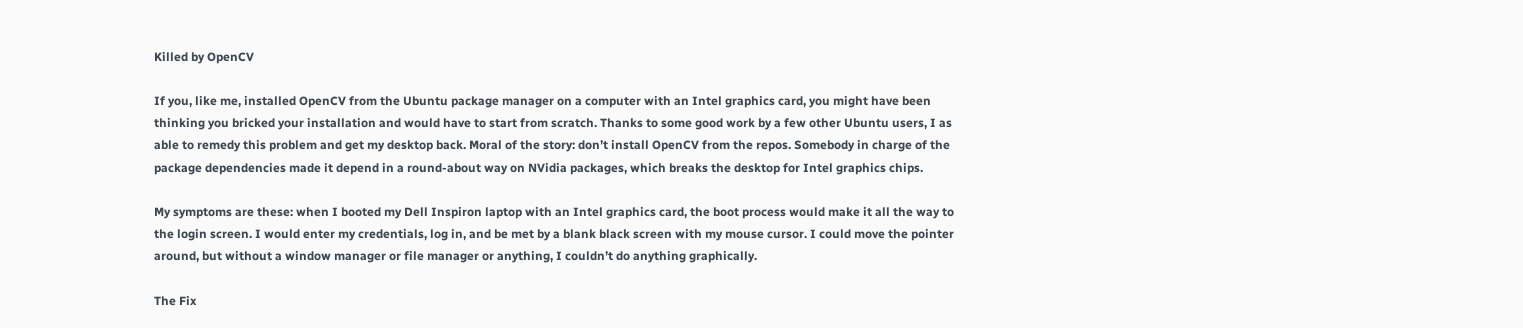Killed by OpenCV

If you, like me, installed OpenCV from the Ubuntu package manager on a computer with an Intel graphics card, you might have been thinking you bricked your installation and would have to start from scratch. Thanks to some good work by a few other Ubuntu users, I as able to remedy this problem and get my desktop back. Moral of the story: don’t install OpenCV from the repos. Somebody in charge of the package dependencies made it depend in a round-about way on NVidia packages, which breaks the desktop for Intel graphics chips.

My symptoms are these: when I booted my Dell Inspiron laptop with an Intel graphics card, the boot process would make it all the way to the login screen. I would enter my credentials, log in, and be met by a blank black screen with my mouse cursor. I could move the pointer around, but without a window manager or file manager or anything, I couldn’t do anything graphically.

The Fix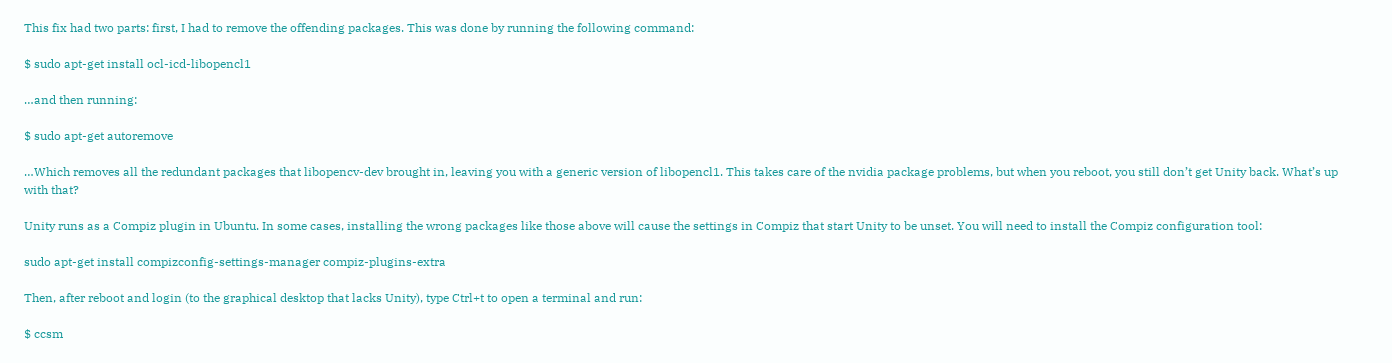This fix had two parts: first, I had to remove the offending packages. This was done by running the following command:

$ sudo apt-get install ocl-icd-libopencl1

…and then running:

$ sudo apt-get autoremove

…Which removes all the redundant packages that libopencv-dev brought in, leaving you with a generic version of libopencl1. This takes care of the nvidia package problems, but when you reboot, you still don’t get Unity back. What’s up with that?

Unity runs as a Compiz plugin in Ubuntu. In some cases, installing the wrong packages like those above will cause the settings in Compiz that start Unity to be unset. You will need to install the Compiz configuration tool:

sudo apt-get install compizconfig-settings-manager compiz-plugins-extra

Then, after reboot and login (to the graphical desktop that lacks Unity), type Ctrl+t to open a terminal and run:

$ ccsm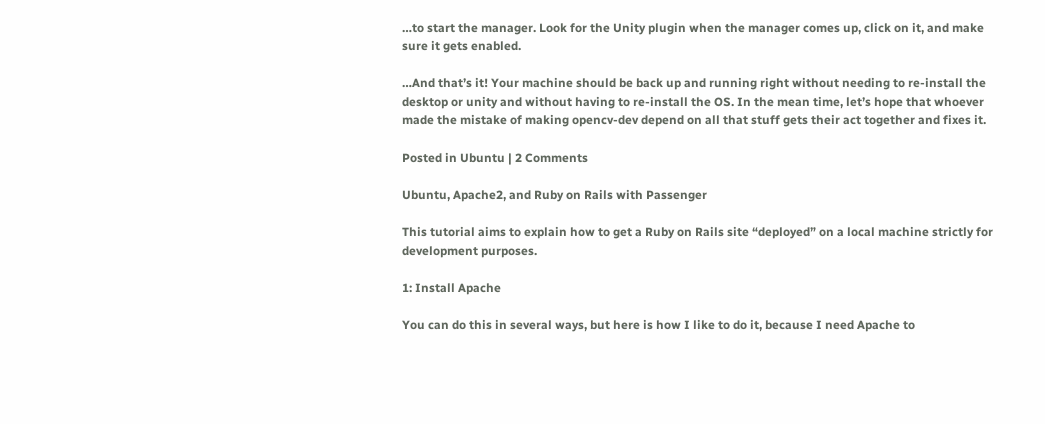…to start the manager. Look for the Unity plugin when the manager comes up, click on it, and make sure it gets enabled.

…And that’s it! Your machine should be back up and running right without needing to re-install the desktop or unity and without having to re-install the OS. In the mean time, let’s hope that whoever made the mistake of making opencv-dev depend on all that stuff gets their act together and fixes it.

Posted in Ubuntu | 2 Comments

Ubuntu, Apache2, and Ruby on Rails with Passenger

This tutorial aims to explain how to get a Ruby on Rails site “deployed” on a local machine strictly for development purposes.

1: Install Apache

You can do this in several ways, but here is how I like to do it, because I need Apache to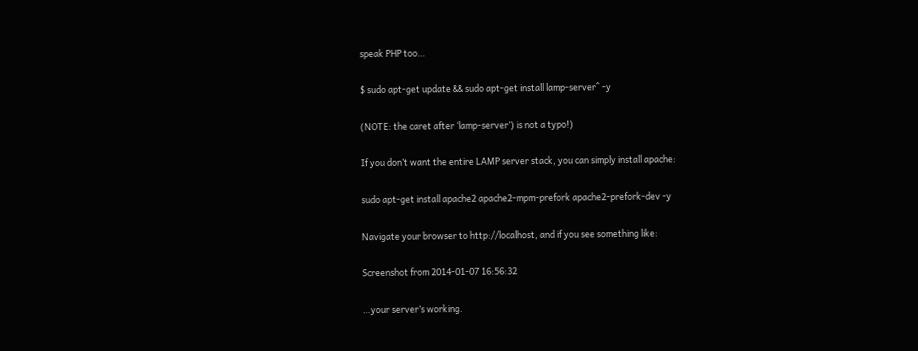speak PHP too…

$ sudo apt-get update && sudo apt-get install lamp-server^ -y

(NOTE: the caret after ‘lamp-server’) is not a typo!)

If you don’t want the entire LAMP server stack, you can simply install apache:

sudo apt-get install apache2 apache2-mpm-prefork apache2-prefork-dev -y

Navigate your browser to http://localhost, and if you see something like:

Screenshot from 2014-01-07 16:56:32

…your server’s working.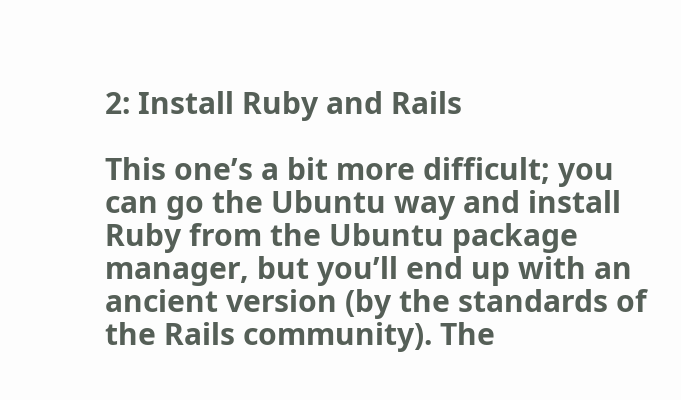2: Install Ruby and Rails

This one’s a bit more difficult; you can go the Ubuntu way and install Ruby from the Ubuntu package manager, but you’ll end up with an ancient version (by the standards of the Rails community). The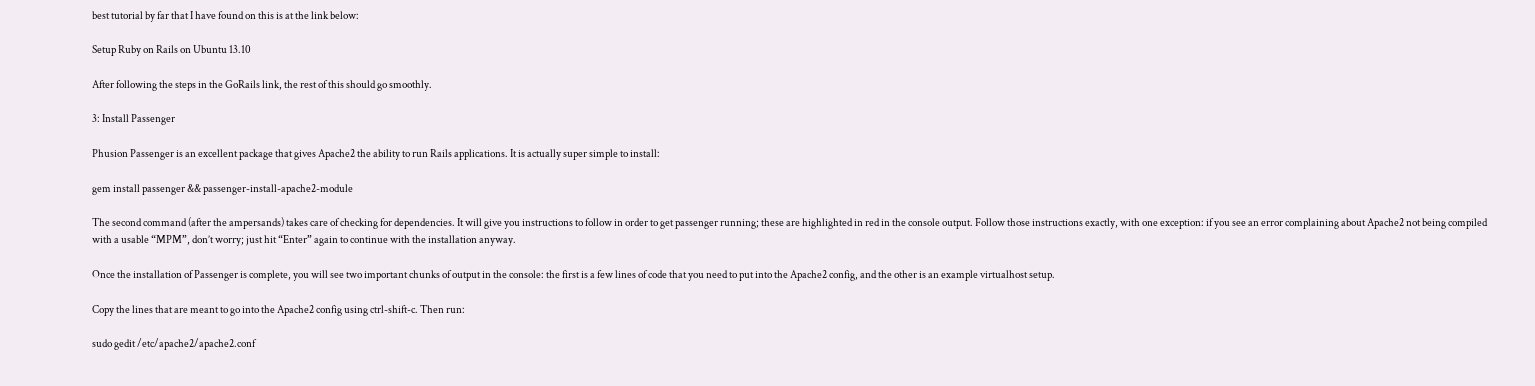best tutorial by far that I have found on this is at the link below:

Setup Ruby on Rails on Ubuntu 13.10

After following the steps in the GoRails link, the rest of this should go smoothly.

3: Install Passenger

Phusion Passenger is an excellent package that gives Apache2 the ability to run Rails applications. It is actually super simple to install:

gem install passenger && passenger-install-apache2-module

The second command (after the ampersands) takes care of checking for dependencies. It will give you instructions to follow in order to get passenger running; these are highlighted in red in the console output. Follow those instructions exactly, with one exception: if you see an error complaining about Apache2 not being compiled with a usable “MPM”, don’t worry; just hit “Enter” again to continue with the installation anyway.

Once the installation of Passenger is complete, you will see two important chunks of output in the console: the first is a few lines of code that you need to put into the Apache2 config, and the other is an example virtualhost setup.

Copy the lines that are meant to go into the Apache2 config using ctrl-shift-c. Then run:

sudo gedit /etc/apache2/apache2.conf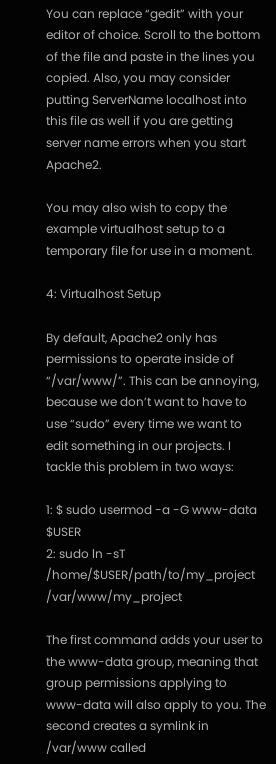You can replace “gedit” with your editor of choice. Scroll to the bottom of the file and paste in the lines you copied. Also, you may consider putting ServerName localhost into this file as well if you are getting server name errors when you start Apache2.

You may also wish to copy the example virtualhost setup to a temporary file for use in a moment.

4: Virtualhost Setup

By default, Apache2 only has permissions to operate inside of “/var/www/”. This can be annoying, because we don’t want to have to use “sudo” every time we want to edit something in our projects. I tackle this problem in two ways:

1: $ sudo usermod -a -G www-data $USER
2: sudo ln -sT /home/$USER/path/to/my_project /var/www/my_project

The first command adds your user to the www-data group, meaning that group permissions applying to www-data will also apply to you. The second creates a symlink in /var/www called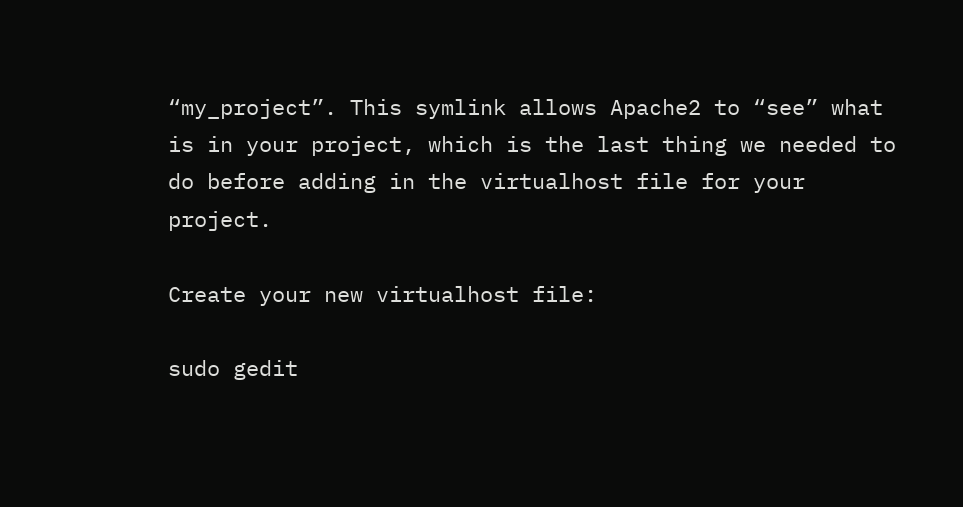“my_project”. This symlink allows Apache2 to “see” what is in your project, which is the last thing we needed to do before adding in the virtualhost file for your project.

Create your new virtualhost file:

sudo gedit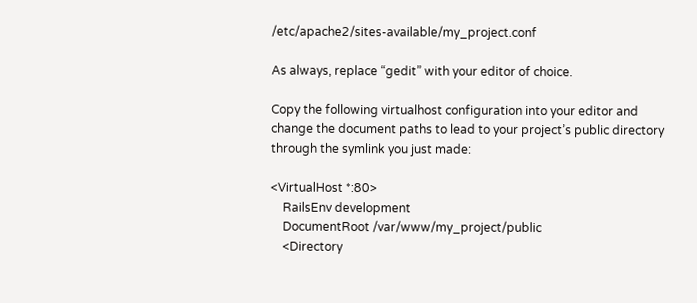/etc/apache2/sites-available/my_project.conf

As always, replace “gedit” with your editor of choice.

Copy the following virtualhost configuration into your editor and change the document paths to lead to your project’s public directory through the symlink you just made:

<VirtualHost *:80>
    RailsEnv development
    DocumentRoot /var/www/my_project/public
    <Directory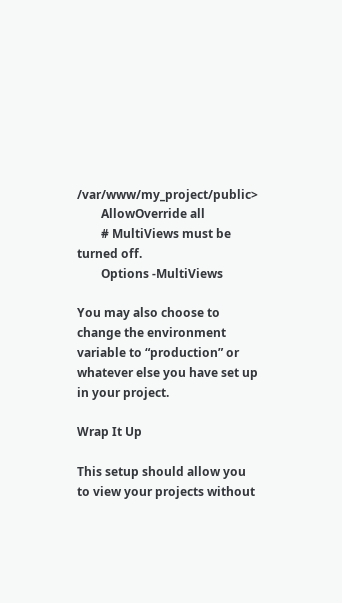/var/www/my_project/public>
        AllowOverride all
        # MultiViews must be turned off.
        Options -MultiViews

You may also choose to change the environment variable to “production” or whatever else you have set up in your project.

Wrap It Up

This setup should allow you to view your projects without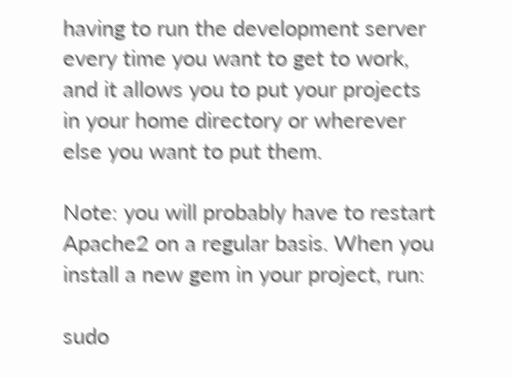having to run the development server every time you want to get to work, and it allows you to put your projects in your home directory or wherever else you want to put them.

Note: you will probably have to restart Apache2 on a regular basis. When you install a new gem in your project, run:

sudo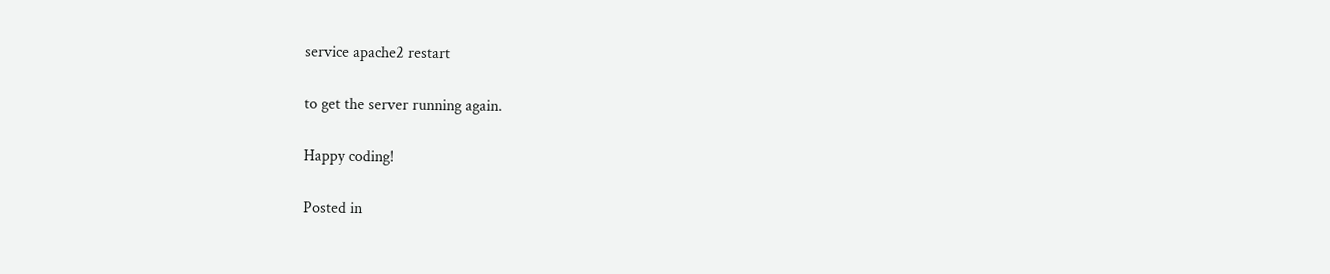service apache2 restart

to get the server running again.

Happy coding!

Posted in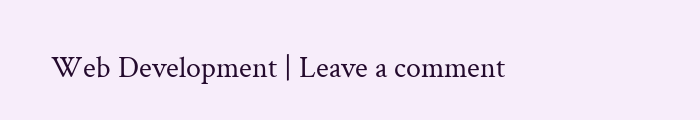Web Development | Leave a comment